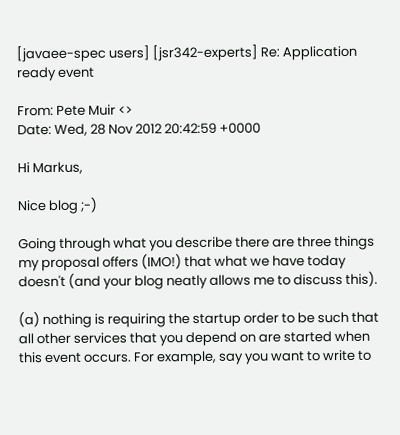[javaee-spec users] [jsr342-experts] Re: Application ready event

From: Pete Muir <>
Date: Wed, 28 Nov 2012 20:42:59 +0000

Hi Markus,

Nice blog ;-)

Going through what you describe there are three things my proposal offers (IMO!) that what we have today doesn't (and your blog neatly allows me to discuss this).

(a) nothing is requiring the startup order to be such that all other services that you depend on are started when this event occurs. For example, say you want to write to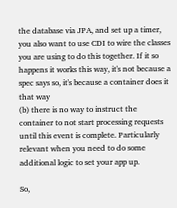the database via JPA, and set up a timer, you also want to use CDI to wire the classes you are using to do this together. If it so happens it works this way, it's not because a spec says so, it's because a container does it that way
(b) there is no way to instruct the container to not start processing requests until this event is complete. Particularly relevant when you need to do some additional logic to set your app up.

So,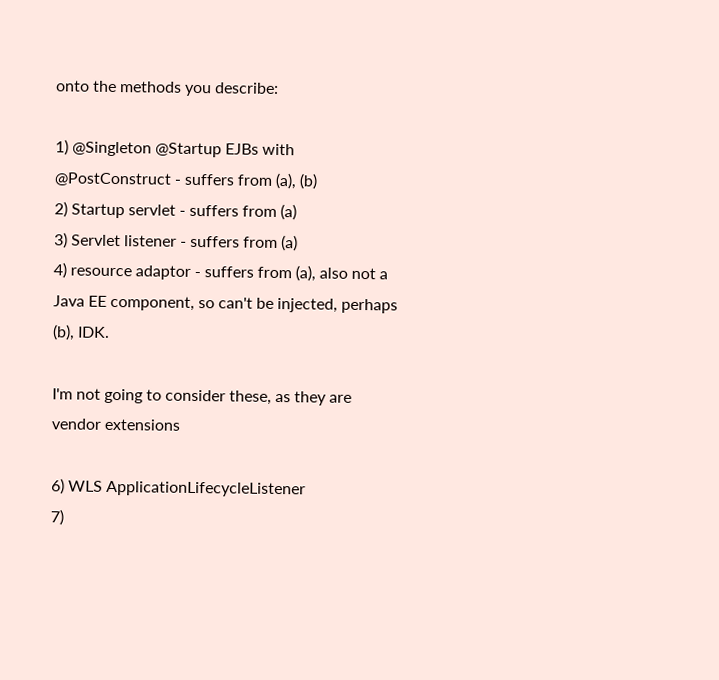onto the methods you describe:

1) @Singleton @Startup EJBs with @PostConstruct - suffers from (a), (b)
2) Startup servlet - suffers from (a)
3) Servlet listener - suffers from (a)
4) resource adaptor - suffers from (a), also not a Java EE component, so can't be injected, perhaps (b), IDK.

I'm not going to consider these, as they are vendor extensions

6) WLS ApplicationLifecycleListener
7)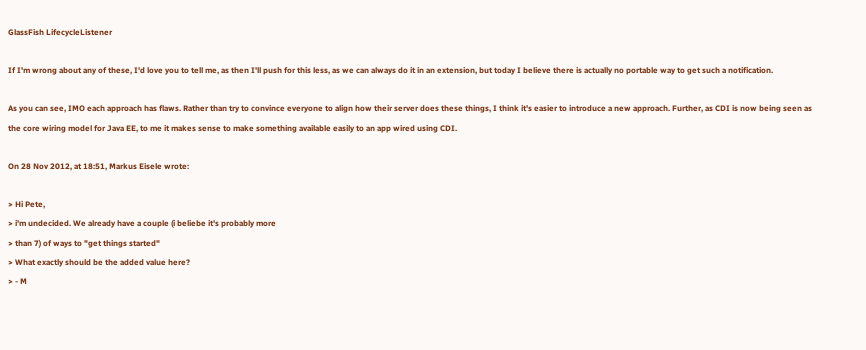GlassFish LifecycleListener

If I'm wrong about any of these, I'd love you to tell me, as then I'll push for this less, as we can always do it in an extension, but today I believe there is actually no portable way to get such a notification.

As you can see, IMO each approach has flaws. Rather than try to convince everyone to align how their server does these things, I think it's easier to introduce a new approach. Further, as CDI is now being seen as the core wiring model for Java EE, to me it makes sense to make something available easily to an app wired using CDI.

On 28 Nov 2012, at 18:51, Markus Eisele wrote:

> Hi Pete,
> i'm undecided. We already have a couple (i beliebe it's probably more
> than 7) of ways to "get things started"
> What exactly should be the added value here?
> - M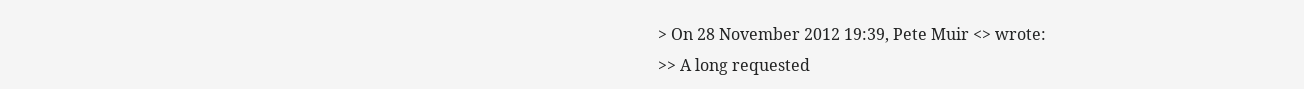> On 28 November 2012 19:39, Pete Muir <> wrote:
>> A long requested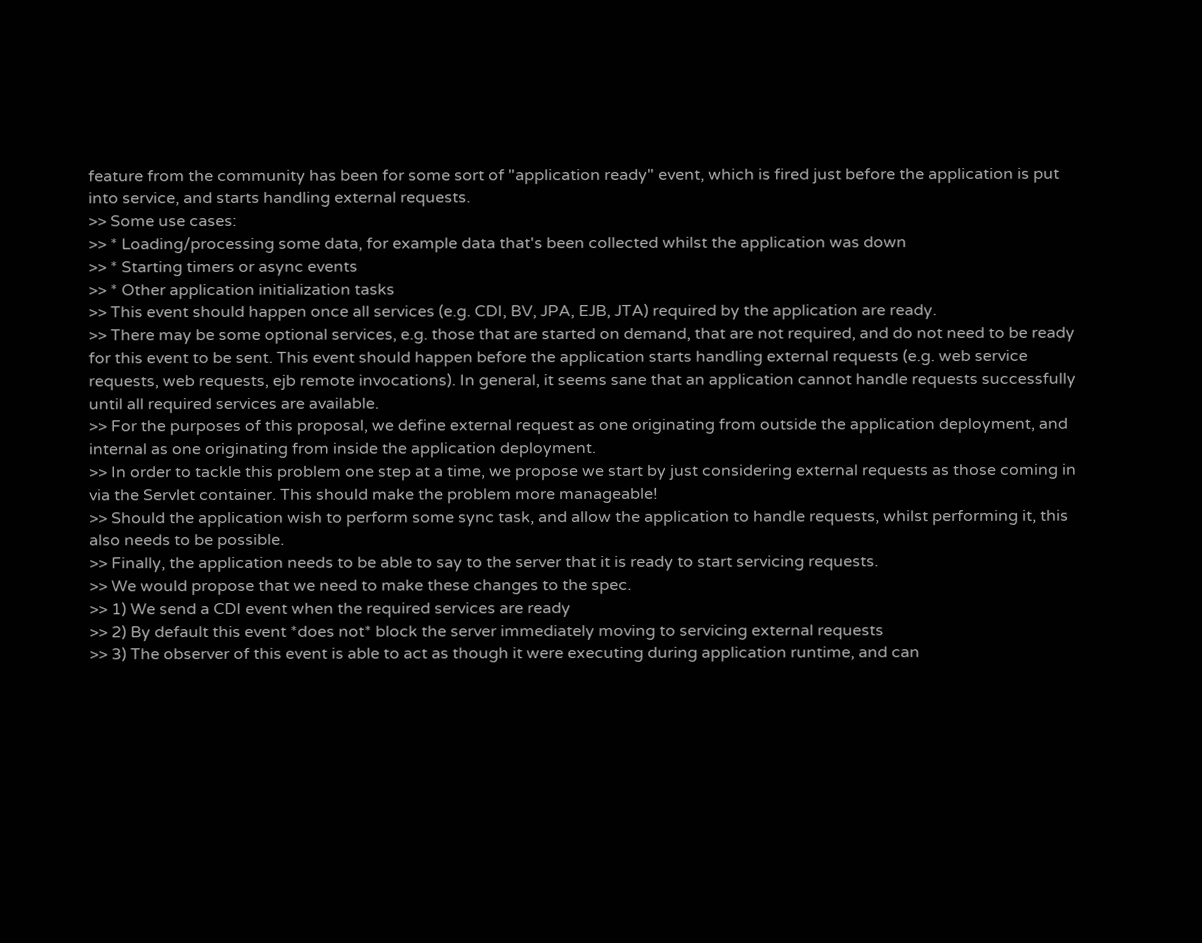feature from the community has been for some sort of "application ready" event, which is fired just before the application is put into service, and starts handling external requests.
>> Some use cases:
>> * Loading/processing some data, for example data that's been collected whilst the application was down
>> * Starting timers or async events
>> * Other application initialization tasks
>> This event should happen once all services (e.g. CDI, BV, JPA, EJB, JTA) required by the application are ready.
>> There may be some optional services, e.g. those that are started on demand, that are not required, and do not need to be ready for this event to be sent. This event should happen before the application starts handling external requests (e.g. web service requests, web requests, ejb remote invocations). In general, it seems sane that an application cannot handle requests successfully until all required services are available.
>> For the purposes of this proposal, we define external request as one originating from outside the application deployment, and internal as one originating from inside the application deployment.
>> In order to tackle this problem one step at a time, we propose we start by just considering external requests as those coming in via the Servlet container. This should make the problem more manageable!
>> Should the application wish to perform some sync task, and allow the application to handle requests, whilst performing it, this also needs to be possible.
>> Finally, the application needs to be able to say to the server that it is ready to start servicing requests.
>> We would propose that we need to make these changes to the spec.
>> 1) We send a CDI event when the required services are ready
>> 2) By default this event *does not* block the server immediately moving to servicing external requests
>> 3) The observer of this event is able to act as though it were executing during application runtime, and can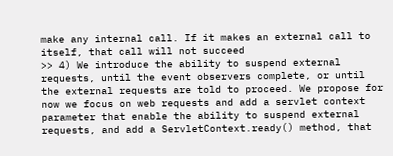make any internal call. If it makes an external call to itself, that call will not succeed
>> 4) We introduce the ability to suspend external requests, until the event observers complete, or until the external requests are told to proceed. We propose for now we focus on web requests and add a servlet context parameter that enable the ability to suspend external requests, and add a ServletContext.ready() method, that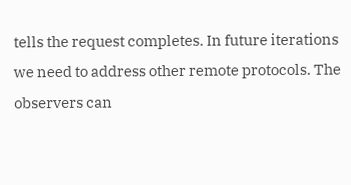tells the request completes. In future iterations we need to address other remote protocols. The observers can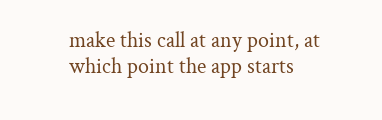make this call at any point, at which point the app starts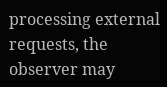processing external requests, the observer may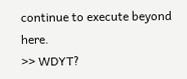continue to execute beyond here.
>> WDYT?